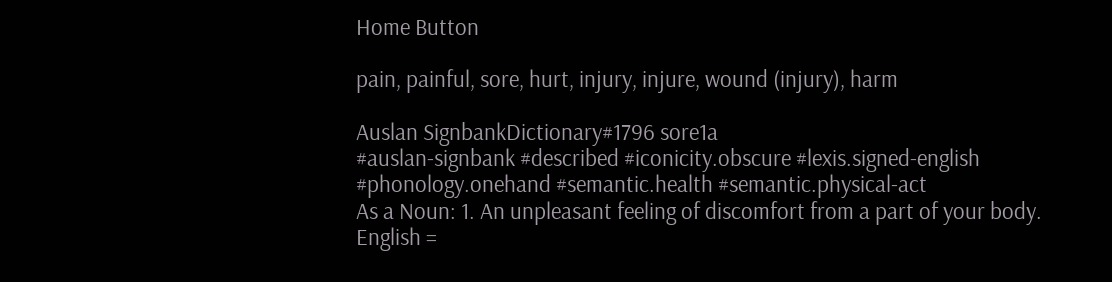Home Button

pain, painful, sore, hurt, injury, injure, wound (injury), harm

Auslan SignbankDictionary#1796 sore1a
#auslan-signbank #described #iconicity.obscure #lexis.signed-english #phonology.onehand #semantic.health #semantic.physical-act
As a Noun: 1. An unpleasant feeling of discomfort from a part of your body. English =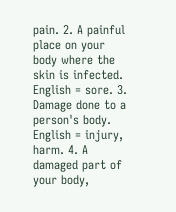pain. 2. A painful place on your body where the skin is infected. English = sore. 3. Damage done to a person's body. English = injury, harm. 4. A damaged part of your body,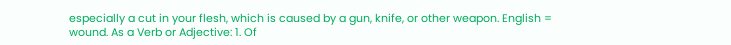especially a cut in your flesh, which is caused by a gun, knife, or other weapon. English = wound. As a Verb or Adjective: 1. Of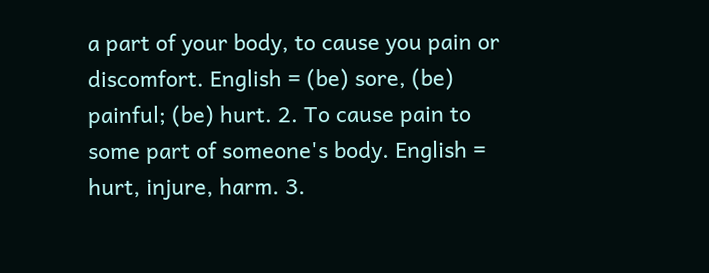a part of your body, to cause you pain or discomfort. English = (be) sore, (be) painful; (be) hurt. 2. To cause pain to some part of someone's body. English = hurt, injure, harm. 3.